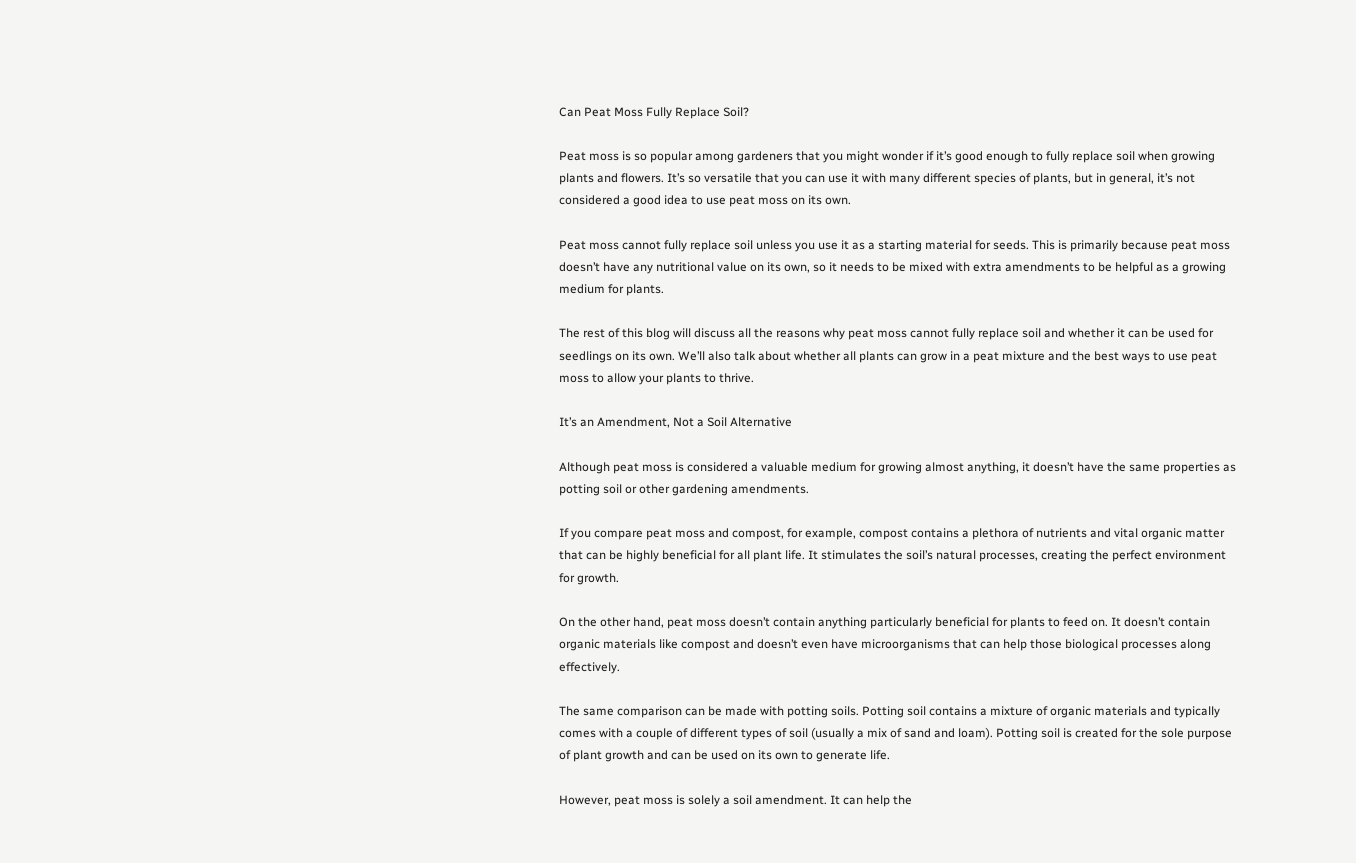Can Peat Moss Fully Replace Soil?

Peat moss is so popular among gardeners that you might wonder if it’s good enough to fully replace soil when growing plants and flowers. It’s so versatile that you can use it with many different species of plants, but in general, it’s not considered a good idea to use peat moss on its own.

Peat moss cannot fully replace soil unless you use it as a starting material for seeds. This is primarily because peat moss doesn’t have any nutritional value on its own, so it needs to be mixed with extra amendments to be helpful as a growing medium for plants.

The rest of this blog will discuss all the reasons why peat moss cannot fully replace soil and whether it can be used for seedlings on its own. We’ll also talk about whether all plants can grow in a peat mixture and the best ways to use peat moss to allow your plants to thrive.

It’s an Amendment, Not a Soil Alternative

Although peat moss is considered a valuable medium for growing almost anything, it doesn’t have the same properties as potting soil or other gardening amendments.

If you compare peat moss and compost, for example, compost contains a plethora of nutrients and vital organic matter that can be highly beneficial for all plant life. It stimulates the soil’s natural processes, creating the perfect environment for growth.

On the other hand, peat moss doesn’t contain anything particularly beneficial for plants to feed on. It doesn’t contain organic materials like compost and doesn’t even have microorganisms that can help those biological processes along effectively.

The same comparison can be made with potting soils. Potting soil contains a mixture of organic materials and typically comes with a couple of different types of soil (usually a mix of sand and loam). Potting soil is created for the sole purpose of plant growth and can be used on its own to generate life.

However, peat moss is solely a soil amendment. It can help the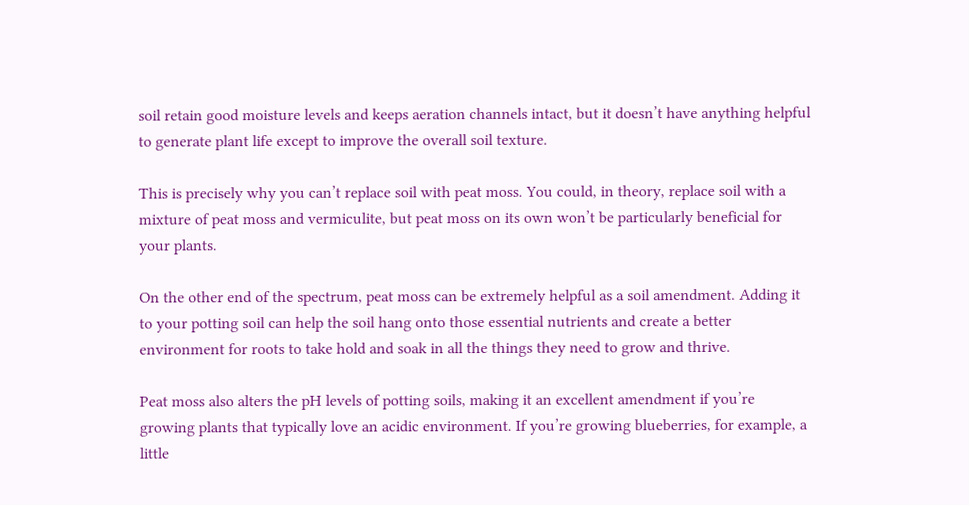soil retain good moisture levels and keeps aeration channels intact, but it doesn’t have anything helpful to generate plant life except to improve the overall soil texture.

This is precisely why you can’t replace soil with peat moss. You could, in theory, replace soil with a mixture of peat moss and vermiculite, but peat moss on its own won’t be particularly beneficial for your plants.

On the other end of the spectrum, peat moss can be extremely helpful as a soil amendment. Adding it to your potting soil can help the soil hang onto those essential nutrients and create a better environment for roots to take hold and soak in all the things they need to grow and thrive.

Peat moss also alters the pH levels of potting soils, making it an excellent amendment if you’re growing plants that typically love an acidic environment. If you’re growing blueberries, for example, a little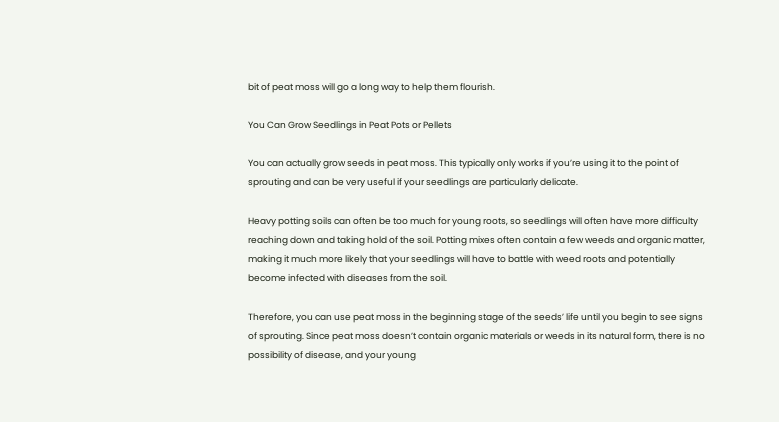bit of peat moss will go a long way to help them flourish.

You Can Grow Seedlings in Peat Pots or Pellets

You can actually grow seeds in peat moss. This typically only works if you’re using it to the point of sprouting and can be very useful if your seedlings are particularly delicate.

Heavy potting soils can often be too much for young roots, so seedlings will often have more difficulty reaching down and taking hold of the soil. Potting mixes often contain a few weeds and organic matter, making it much more likely that your seedlings will have to battle with weed roots and potentially become infected with diseases from the soil.

Therefore, you can use peat moss in the beginning stage of the seeds’ life until you begin to see signs of sprouting. Since peat moss doesn’t contain organic materials or weeds in its natural form, there is no possibility of disease, and your young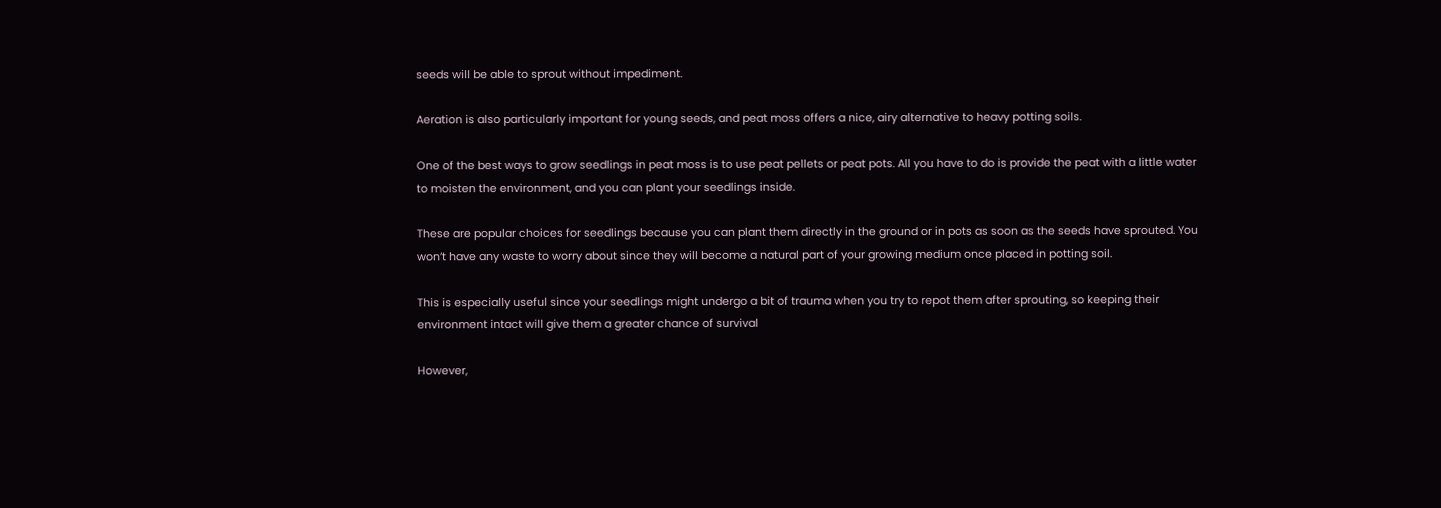seeds will be able to sprout without impediment.

Aeration is also particularly important for young seeds, and peat moss offers a nice, airy alternative to heavy potting soils.

One of the best ways to grow seedlings in peat moss is to use peat pellets or peat pots. All you have to do is provide the peat with a little water to moisten the environment, and you can plant your seedlings inside.

These are popular choices for seedlings because you can plant them directly in the ground or in pots as soon as the seeds have sprouted. You won’t have any waste to worry about since they will become a natural part of your growing medium once placed in potting soil.

This is especially useful since your seedlings might undergo a bit of trauma when you try to repot them after sprouting, so keeping their environment intact will give them a greater chance of survival

However,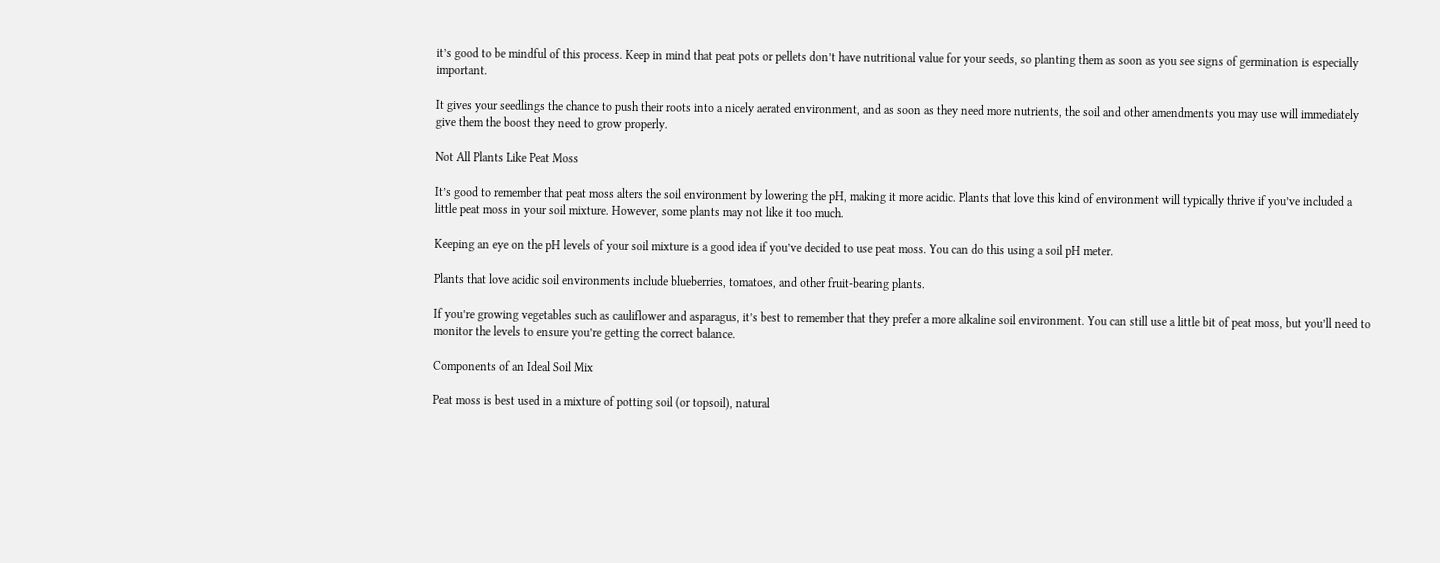it’s good to be mindful of this process. Keep in mind that peat pots or pellets don’t have nutritional value for your seeds, so planting them as soon as you see signs of germination is especially important.

It gives your seedlings the chance to push their roots into a nicely aerated environment, and as soon as they need more nutrients, the soil and other amendments you may use will immediately give them the boost they need to grow properly.

Not All Plants Like Peat Moss

It’s good to remember that peat moss alters the soil environment by lowering the pH, making it more acidic. Plants that love this kind of environment will typically thrive if you’ve included a little peat moss in your soil mixture. However, some plants may not like it too much.

Keeping an eye on the pH levels of your soil mixture is a good idea if you’ve decided to use peat moss. You can do this using a soil pH meter.

Plants that love acidic soil environments include blueberries, tomatoes, and other fruit-bearing plants.

If you’re growing vegetables such as cauliflower and asparagus, it’s best to remember that they prefer a more alkaline soil environment. You can still use a little bit of peat moss, but you’ll need to monitor the levels to ensure you’re getting the correct balance.

Components of an Ideal Soil Mix

Peat moss is best used in a mixture of potting soil (or topsoil), natural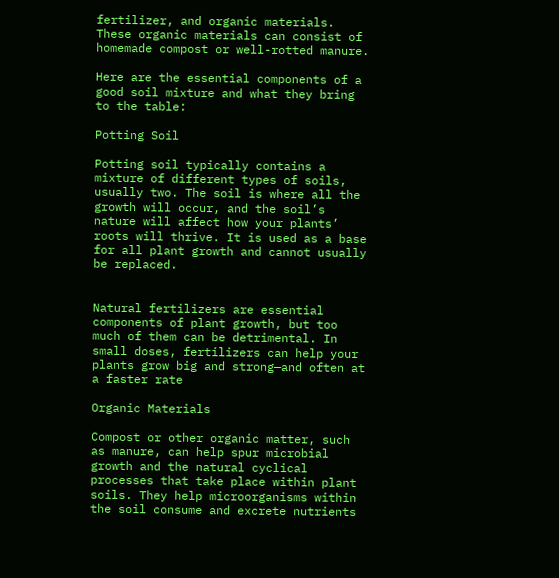fertilizer, and organic materials. These organic materials can consist of homemade compost or well-rotted manure.

Here are the essential components of a good soil mixture and what they bring to the table:

Potting Soil

Potting soil typically contains a mixture of different types of soils, usually two. The soil is where all the growth will occur, and the soil’s nature will affect how your plants’ roots will thrive. It is used as a base for all plant growth and cannot usually be replaced.


Natural fertilizers are essential components of plant growth, but too much of them can be detrimental. In small doses, fertilizers can help your plants grow big and strong—and often at a faster rate

Organic Materials

Compost or other organic matter, such as manure, can help spur microbial growth and the natural cyclical processes that take place within plant soils. They help microorganisms within the soil consume and excrete nutrients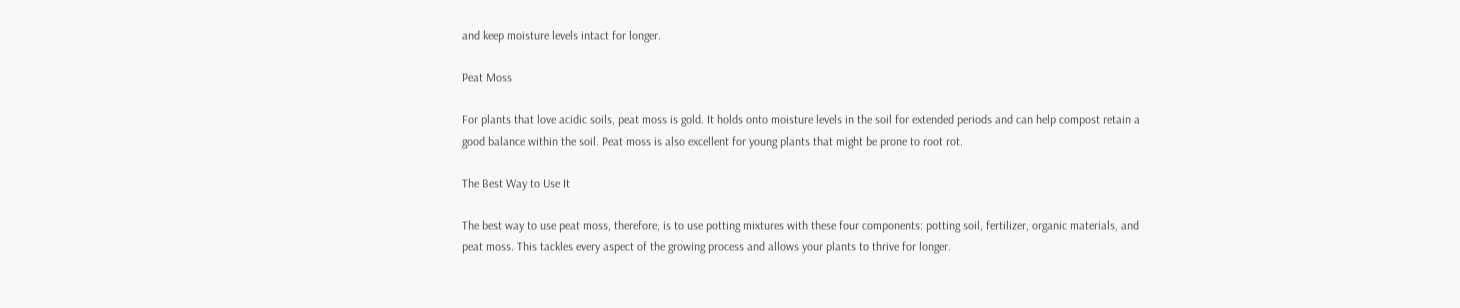and keep moisture levels intact for longer.

Peat Moss

For plants that love acidic soils, peat moss is gold. It holds onto moisture levels in the soil for extended periods and can help compost retain a good balance within the soil. Peat moss is also excellent for young plants that might be prone to root rot.

The Best Way to Use It

The best way to use peat moss, therefore, is to use potting mixtures with these four components: potting soil, fertilizer, organic materials, and peat moss. This tackles every aspect of the growing process and allows your plants to thrive for longer.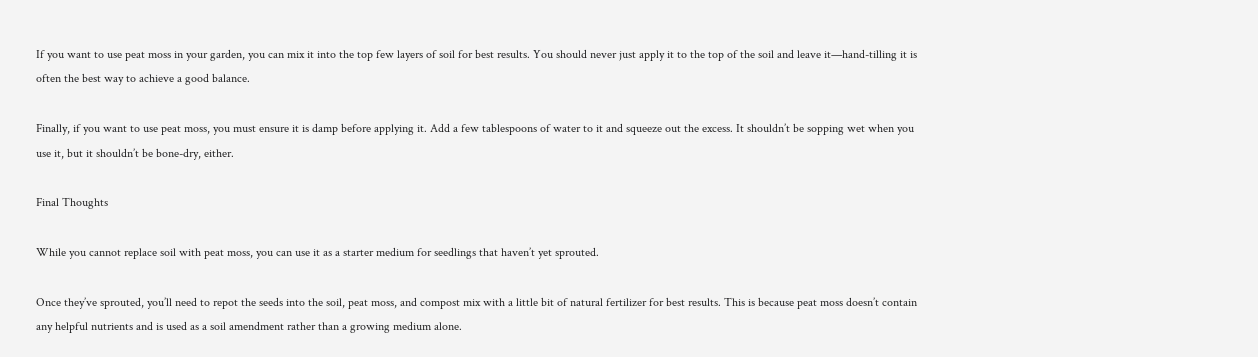If you want to use peat moss in your garden, you can mix it into the top few layers of soil for best results. You should never just apply it to the top of the soil and leave it—hand-tilling it is often the best way to achieve a good balance.

Finally, if you want to use peat moss, you must ensure it is damp before applying it. Add a few tablespoons of water to it and squeeze out the excess. It shouldn’t be sopping wet when you use it, but it shouldn’t be bone-dry, either.

Final Thoughts

While you cannot replace soil with peat moss, you can use it as a starter medium for seedlings that haven’t yet sprouted.

Once they’ve sprouted, you’ll need to repot the seeds into the soil, peat moss, and compost mix with a little bit of natural fertilizer for best results. This is because peat moss doesn’t contain any helpful nutrients and is used as a soil amendment rather than a growing medium alone.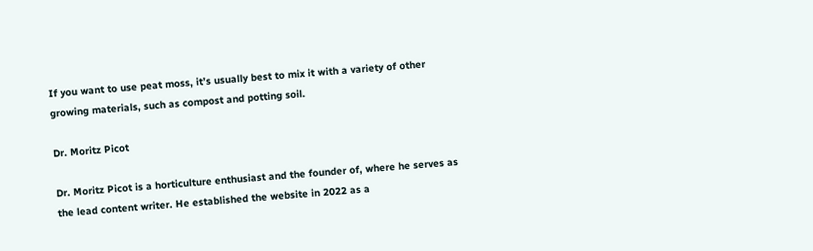If you want to use peat moss, it’s usually best to mix it with a variety of other growing materials, such as compost and potting soil.

Dr. Moritz Picot

Dr. Moritz Picot is a horticulture enthusiast and the founder of, where he serves as the lead content writer. He established the website in 2022 as a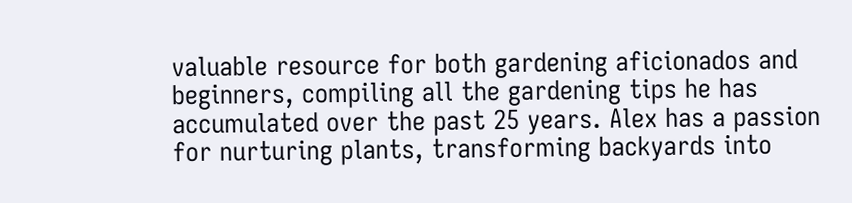valuable resource for both gardening aficionados and beginners, compiling all the gardening tips he has accumulated over the past 25 years. Alex has a passion for nurturing plants, transforming backyards into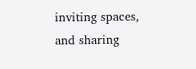inviting spaces, and sharing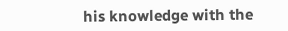his knowledge with the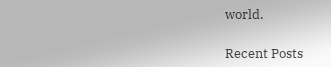world.

Recent Posts